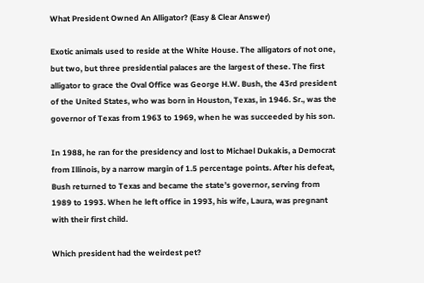What President Owned An Alligator? (Easy & Clear Answer)

Exotic animals used to reside at the White House. The alligators of not one, but two, but three presidential palaces are the largest of these. The first alligator to grace the Oval Office was George H.W. Bush, the 43rd president of the United States, who was born in Houston, Texas, in 1946. Sr., was the governor of Texas from 1963 to 1969, when he was succeeded by his son.

In 1988, he ran for the presidency and lost to Michael Dukakis, a Democrat from Illinois, by a narrow margin of 1.5 percentage points. After his defeat, Bush returned to Texas and became the state’s governor, serving from 1989 to 1993. When he left office in 1993, his wife, Laura, was pregnant with their first child.

Which president had the weirdest pet?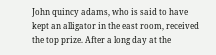John quincy adams, who is said to have kept an alligator in the east room, received the top prize. After a long day at the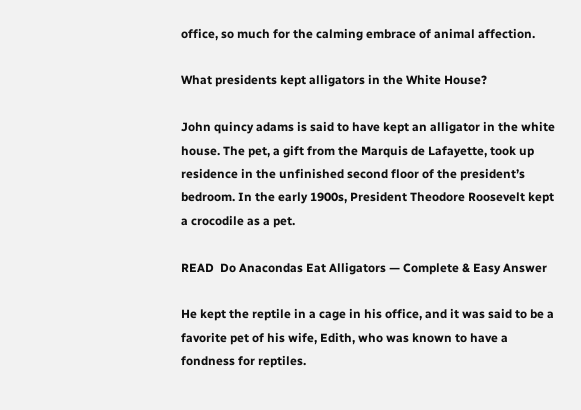office, so much for the calming embrace of animal affection.

What presidents kept alligators in the White House?

John quincy adams is said to have kept an alligator in the white house. The pet, a gift from the Marquis de Lafayette, took up residence in the unfinished second floor of the president’s bedroom. In the early 1900s, President Theodore Roosevelt kept a crocodile as a pet.

READ  Do Anacondas Eat Alligators — Complete & Easy Answer

He kept the reptile in a cage in his office, and it was said to be a favorite pet of his wife, Edith, who was known to have a fondness for reptiles.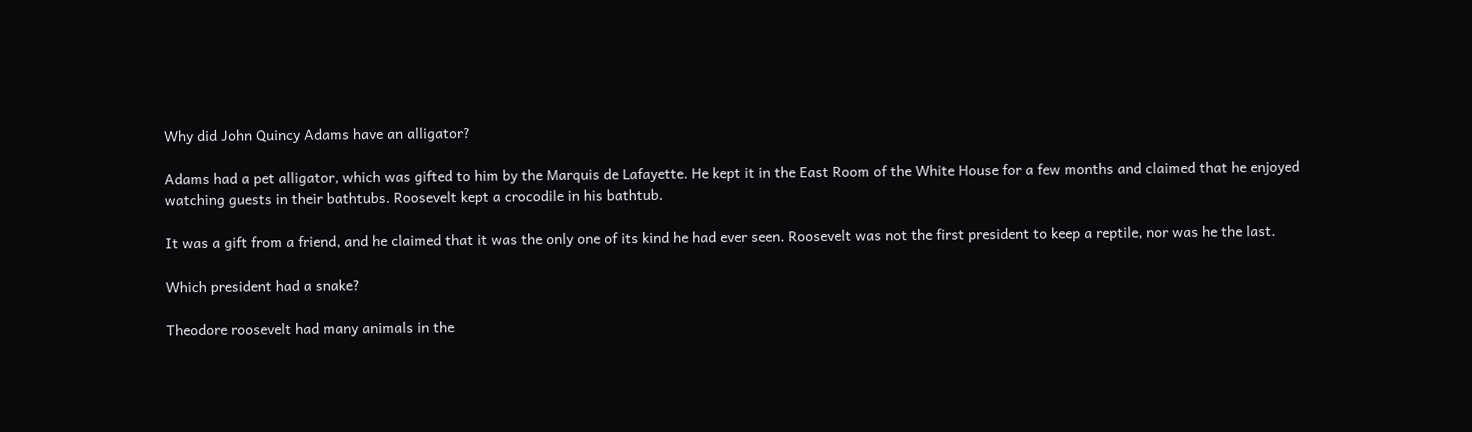Why did John Quincy Adams have an alligator?

Adams had a pet alligator, which was gifted to him by the Marquis de Lafayette. He kept it in the East Room of the White House for a few months and claimed that he enjoyed watching guests in their bathtubs. Roosevelt kept a crocodile in his bathtub.

It was a gift from a friend, and he claimed that it was the only one of its kind he had ever seen. Roosevelt was not the first president to keep a reptile, nor was he the last.

Which president had a snake?

Theodore roosevelt had many animals in the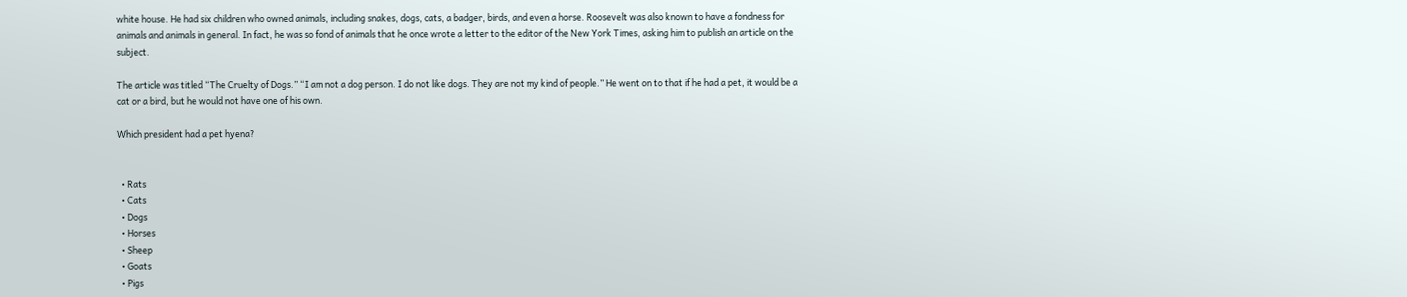white house. He had six children who owned animals, including snakes, dogs, cats, a badger, birds, and even a horse. Roosevelt was also known to have a fondness for animals and animals in general. In fact, he was so fond of animals that he once wrote a letter to the editor of the New York Times, asking him to publish an article on the subject.

The article was titled “The Cruelty of Dogs.” “I am not a dog person. I do not like dogs. They are not my kind of people.” He went on to that if he had a pet, it would be a cat or a bird, but he would not have one of his own.

Which president had a pet hyena?


  • Rats
  • Cats
  • Dogs
  • Horses
  • Sheep
  • Goats
  • Pigs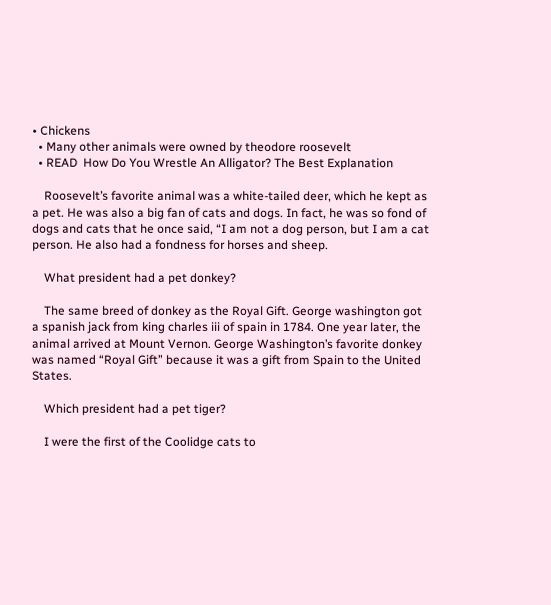• Chickens
  • Many other animals were owned by theodore roosevelt
  • READ  How Do You Wrestle An Alligator? The Best Explanation

    Roosevelt’s favorite animal was a white-tailed deer, which he kept as a pet. He was also a big fan of cats and dogs. In fact, he was so fond of dogs and cats that he once said, “I am not a dog person, but I am a cat person. He also had a fondness for horses and sheep.

    What president had a pet donkey?

    The same breed of donkey as the Royal Gift. George washington got a spanish jack from king charles iii of spain in 1784. One year later, the animal arrived at Mount Vernon. George Washington’s favorite donkey was named “Royal Gift” because it was a gift from Spain to the United States.

    Which president had a pet tiger?

    I were the first of the Coolidge cats to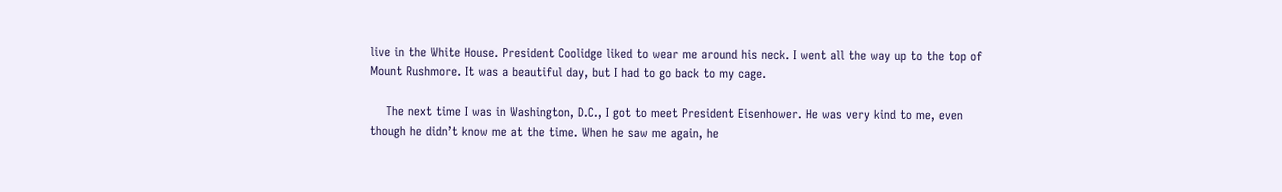live in the White House. President Coolidge liked to wear me around his neck. I went all the way up to the top of Mount Rushmore. It was a beautiful day, but I had to go back to my cage.

    The next time I was in Washington, D.C., I got to meet President Eisenhower. He was very kind to me, even though he didn’t know me at the time. When he saw me again, he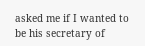asked me if I wanted to be his secretary of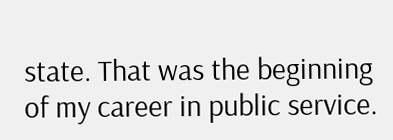state. That was the beginning of my career in public service.